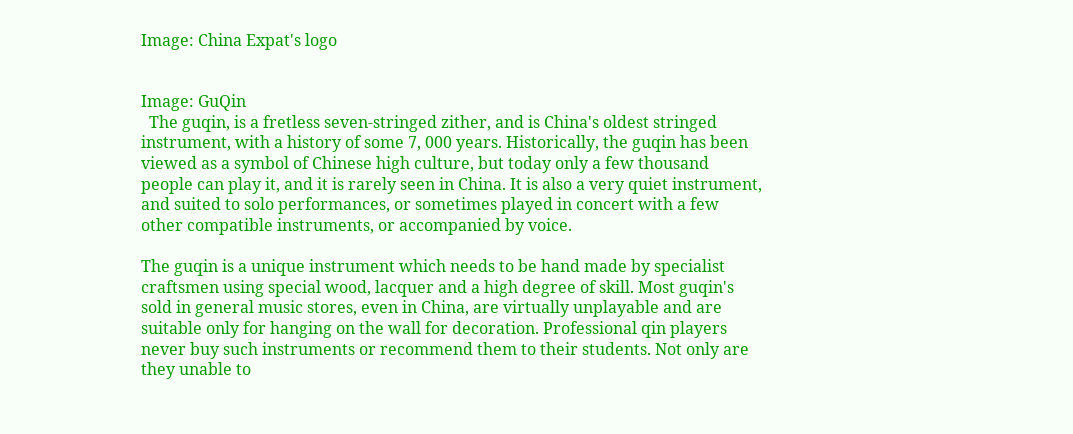Image: China Expat's logo


Image: GuQin
  The guqin, is a fretless seven-stringed zither, and is China's oldest stringed instrument, with a history of some 7, 000 years. Historically, the guqin has been viewed as a symbol of Chinese high culture, but today only a few thousand people can play it, and it is rarely seen in China. It is also a very quiet instrument, and suited to solo performances, or sometimes played in concert with a few other compatible instruments, or accompanied by voice.

The guqin is a unique instrument which needs to be hand made by specialist craftsmen using special wood, lacquer and a high degree of skill. Most guqin's sold in general music stores, even in China, are virtually unplayable and are suitable only for hanging on the wall for decoration. Professional qin players never buy such instruments or recommend them to their students. Not only are they unable to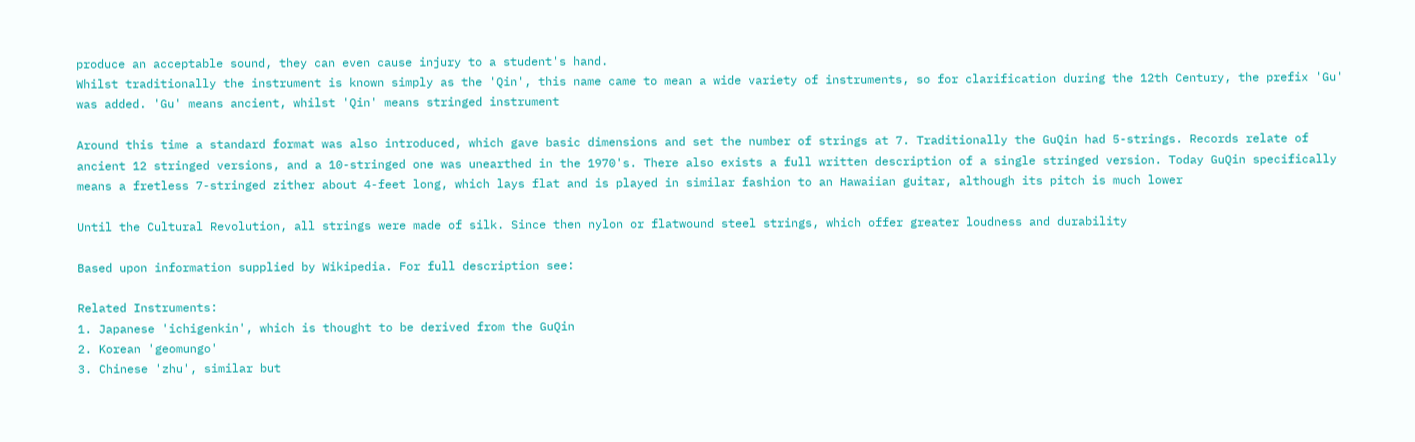produce an acceptable sound, they can even cause injury to a student's hand.
Whilst traditionally the instrument is known simply as the 'Qin', this name came to mean a wide variety of instruments, so for clarification during the 12th Century, the prefix 'Gu' was added. 'Gu' means ancient, whilst 'Qin' means stringed instrument

Around this time a standard format was also introduced, which gave basic dimensions and set the number of strings at 7. Traditionally the GuQin had 5-strings. Records relate of ancient 12 stringed versions, and a 10-stringed one was unearthed in the 1970's. There also exists a full written description of a single stringed version. Today GuQin specifically means a fretless 7-stringed zither about 4-feet long, which lays flat and is played in similar fashion to an Hawaiian guitar, although its pitch is much lower

Until the Cultural Revolution, all strings were made of silk. Since then nylon or flatwound steel strings, which offer greater loudness and durability

Based upon information supplied by Wikipedia. For full description see:

Related Instruments:
1. Japanese 'ichigenkin', which is thought to be derived from the GuQin
2. Korean 'geomungo'
3. Chinese 'zhu', similar but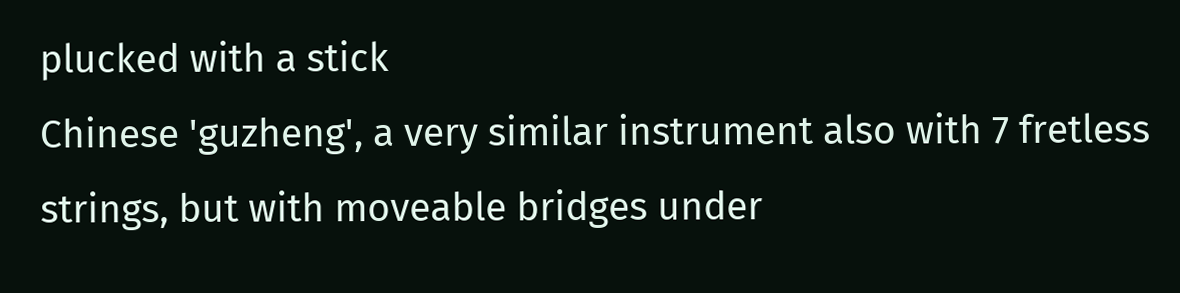plucked with a stick
Chinese 'guzheng', a very similar instrument also with 7 fretless strings, but with moveable bridges under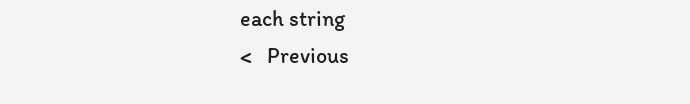each string
<   Previous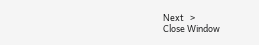Next   >
Close Window